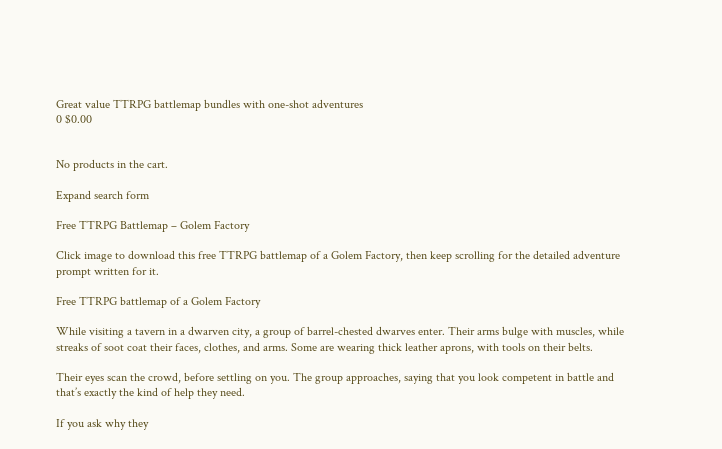Great value TTRPG battlemap bundles with one-shot adventures
0 $0.00


No products in the cart.

Expand search form

Free TTRPG Battlemap – Golem Factory

Click image to download this free TTRPG battlemap of a Golem Factory, then keep scrolling for the detailed adventure prompt written for it.

Free TTRPG battlemap of a Golem Factory

While visiting a tavern in a dwarven city, a group of barrel-chested dwarves enter. Their arms bulge with muscles, while streaks of soot coat their faces, clothes, and arms. Some are wearing thick leather aprons, with tools on their belts.

Their eyes scan the crowd, before settling on you. The group approaches, saying that you look competent in battle and that’s exactly the kind of help they need.

If you ask why they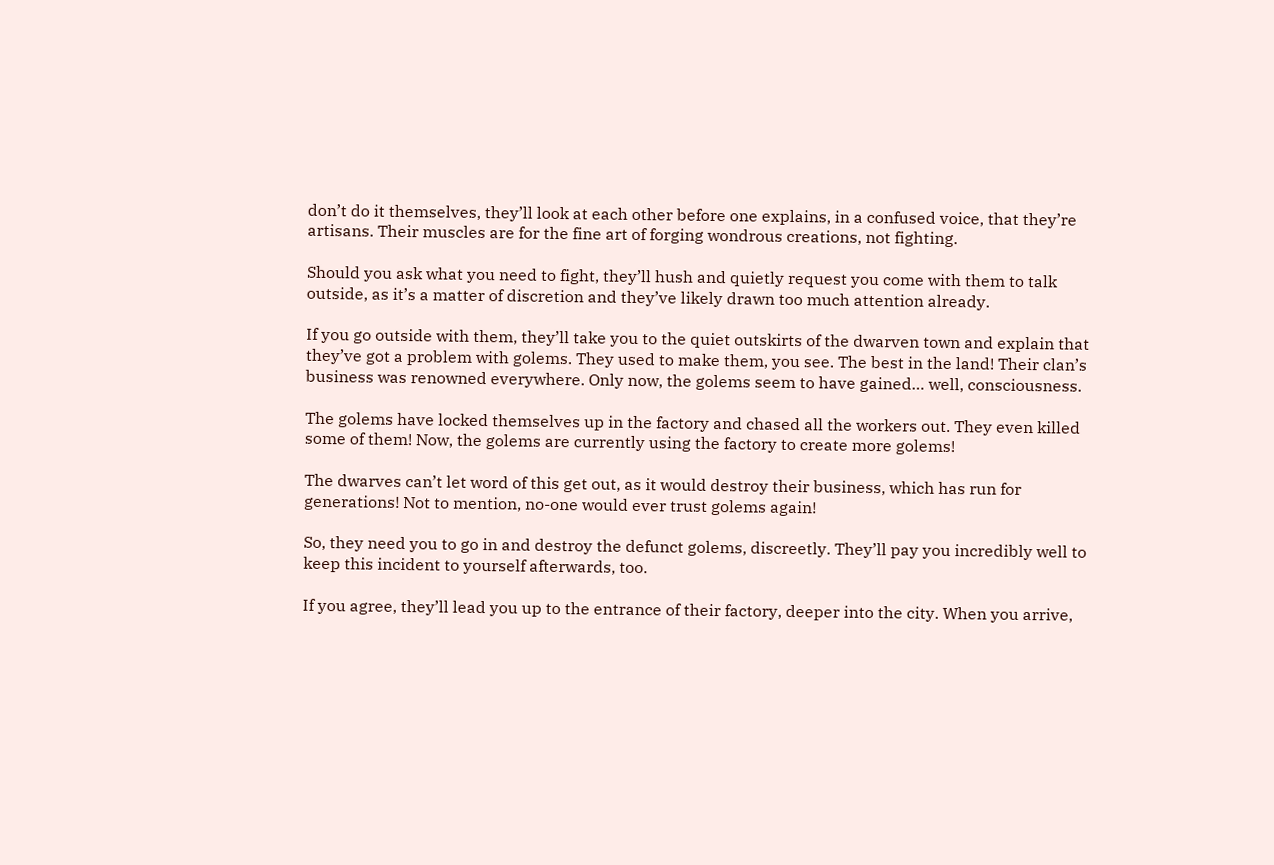don’t do it themselves, they’ll look at each other before one explains, in a confused voice, that they’re artisans. Their muscles are for the fine art of forging wondrous creations, not fighting.

Should you ask what you need to fight, they’ll hush and quietly request you come with them to talk outside, as it’s a matter of discretion and they’ve likely drawn too much attention already.

If you go outside with them, they’ll take you to the quiet outskirts of the dwarven town and explain that they’ve got a problem with golems. They used to make them, you see. The best in the land! Their clan’s business was renowned everywhere. Only now, the golems seem to have gained… well, consciousness.

The golems have locked themselves up in the factory and chased all the workers out. They even killed some of them! Now, the golems are currently using the factory to create more golems!

The dwarves can’t let word of this get out, as it would destroy their business, which has run for generations! Not to mention, no-one would ever trust golems again!

So, they need you to go in and destroy the defunct golems, discreetly. They’ll pay you incredibly well to keep this incident to yourself afterwards, too.

If you agree, they’ll lead you up to the entrance of their factory, deeper into the city. When you arrive,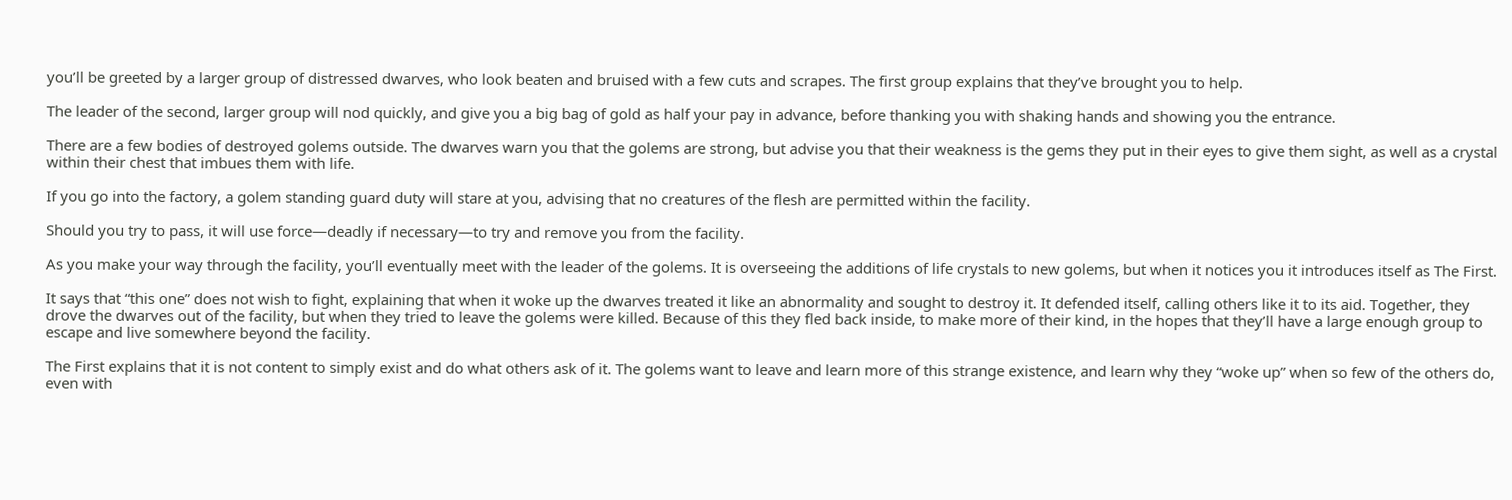you’ll be greeted by a larger group of distressed dwarves, who look beaten and bruised with a few cuts and scrapes. The first group explains that they’ve brought you to help.

The leader of the second, larger group will nod quickly, and give you a big bag of gold as half your pay in advance, before thanking you with shaking hands and showing you the entrance.

There are a few bodies of destroyed golems outside. The dwarves warn you that the golems are strong, but advise you that their weakness is the gems they put in their eyes to give them sight, as well as a crystal within their chest that imbues them with life.

If you go into the factory, a golem standing guard duty will stare at you, advising that no creatures of the flesh are permitted within the facility.

Should you try to pass, it will use force—deadly if necessary—to try and remove you from the facility.

As you make your way through the facility, you’ll eventually meet with the leader of the golems. It is overseeing the additions of life crystals to new golems, but when it notices you it introduces itself as The First.

It says that “this one” does not wish to fight, explaining that when it woke up the dwarves treated it like an abnormality and sought to destroy it. It defended itself, calling others like it to its aid. Together, they drove the dwarves out of the facility, but when they tried to leave the golems were killed. Because of this they fled back inside, to make more of their kind, in the hopes that they’ll have a large enough group to escape and live somewhere beyond the facility.

The First explains that it is not content to simply exist and do what others ask of it. The golems want to leave and learn more of this strange existence, and learn why they “woke up” when so few of the others do, even with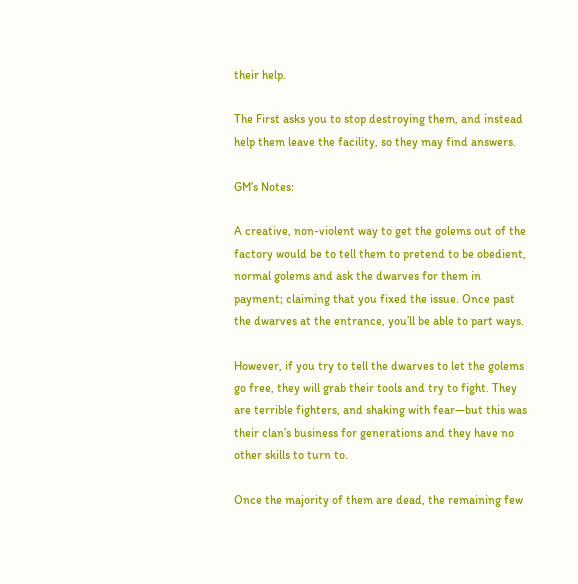their help.

The First asks you to stop destroying them, and instead help them leave the facility, so they may find answers.

GM’s Notes:

A creative, non-violent way to get the golems out of the factory would be to tell them to pretend to be obedient, normal golems and ask the dwarves for them in payment; claiming that you fixed the issue. Once past the dwarves at the entrance, you’ll be able to part ways.

However, if you try to tell the dwarves to let the golems go free, they will grab their tools and try to fight. They are terrible fighters, and shaking with fear—but this was their clan’s business for generations and they have no other skills to turn to.

Once the majority of them are dead, the remaining few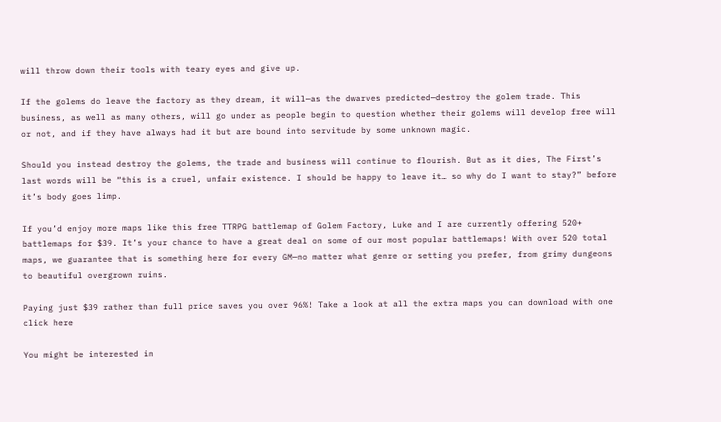will throw down their tools with teary eyes and give up.

If the golems do leave the factory as they dream, it will—as the dwarves predicted—destroy the golem trade. This business, as well as many others, will go under as people begin to question whether their golems will develop free will or not, and if they have always had it but are bound into servitude by some unknown magic.

Should you instead destroy the golems, the trade and business will continue to flourish. But as it dies, The First’s last words will be “this is a cruel, unfair existence. I should be happy to leave it… so why do I want to stay?” before it’s body goes limp.

If you’d enjoy more maps like this free TTRPG battlemap of Golem Factory, Luke and I are currently offering 520+ battlemaps for $39. It’s your chance to have a great deal on some of our most popular battlemaps! With over 520 total maps, we guarantee that is something here for every GM—no matter what genre or setting you prefer, from grimy dungeons to beautiful overgrown ruins.

Paying just $39 rather than full price saves you over 96%! Take a look at all the extra maps you can download with one click here

You might be interested in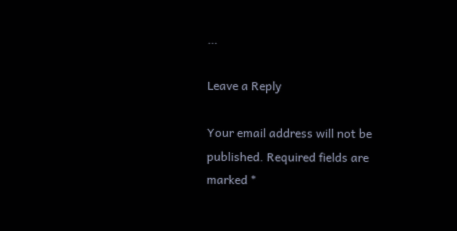…

Leave a Reply

Your email address will not be published. Required fields are marked *